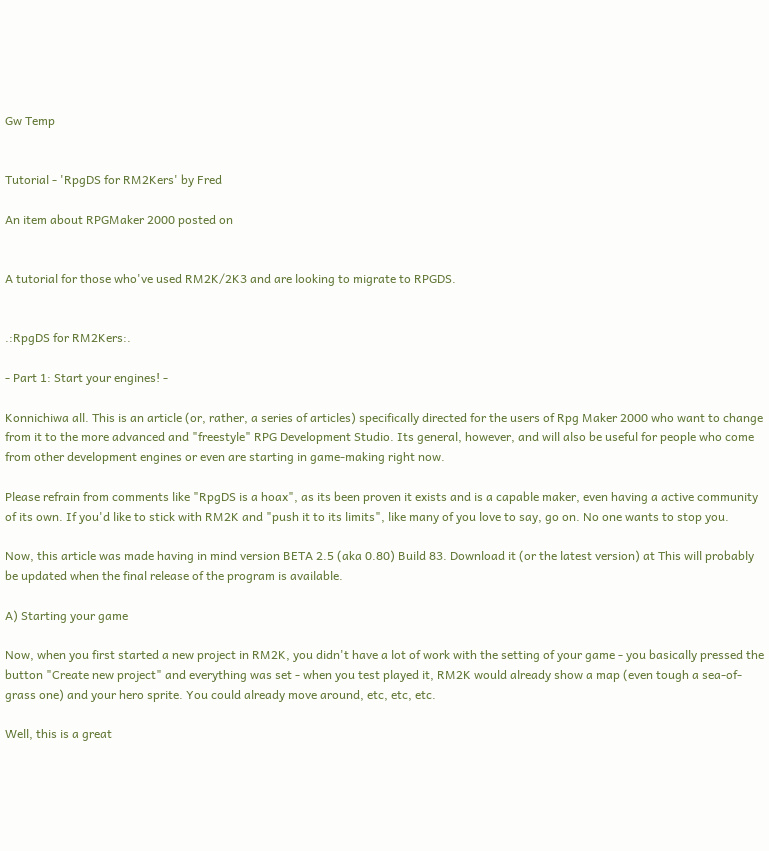Gw Temp


Tutorial - 'RpgDS for RM2Kers' by Fred

An item about RPGMaker 2000 posted on


A tutorial for those who've used RM2K/2K3 and are looking to migrate to RPGDS.


.:RpgDS for RM2Kers:.

- Part 1: Start your engines! -

Konnichiwa all. This is an article (or, rather, a series of articles) specifically directed for the users of Rpg Maker 2000 who want to change from it to the more advanced and "freestyle" RPG Development Studio. Its general, however, and will also be useful for people who come from other development engines or even are starting in game-making right now.

Please refrain from comments like "RpgDS is a hoax", as its been proven it exists and is a capable maker, even having a active community of its own. If you'd like to stick with RM2K and "push it to its limits", like many of you love to say, go on. No one wants to stop you.

Now, this article was made having in mind version BETA 2.5 (aka 0.80) Build 83. Download it (or the latest version) at This will probably be updated when the final release of the program is available.

A) Starting your game

Now, when you first started a new project in RM2K, you didn't have a lot of work with the setting of your game - you basically pressed the button "Create new project" and everything was set - when you test played it, RM2K would already show a map (even tough a sea-of-grass one) and your hero sprite. You could already move around, etc, etc, etc.

Well, this is a great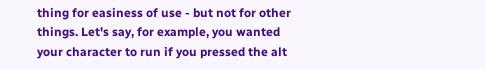thing for easiness of use - but not for other things. Let's say, for example, you wanted your character to run if you pressed the alt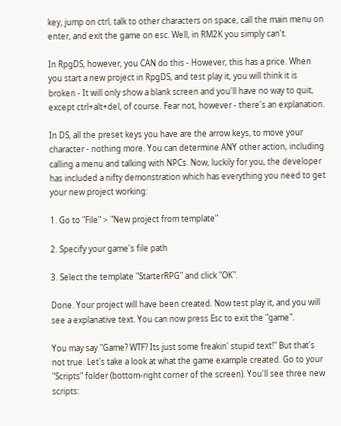key, jump on ctrl, talk to other characters on space, call the main menu on enter, and exit the game on esc. Well, in RM2K you simply can't.

In RpgDS, however, you CAN do this - However, this has a price. When you start a new project in RpgDS, and test play it, you will think it is broken - It will only show a blank screen and you'll have no way to quit, except ctrl+alt+del, of course. Fear not, however - there's an explanation.

In DS, all the preset keys you have are the arrow keys, to move your character - nothing more. You can determine ANY other action, including calling a menu and talking with NPCs. Now, luckily for you, the developer has included a nifty demonstration which has everything you need to get your new project working:

1. Go to "File" > "New project from template"

2. Specify your game's file path

3. Select the template "StarterRPG" and click "OK".

Done. Your project will have been created. Now test play it, and you will see a explanative text. You can now press Esc to exit the "game".

You may say "Game? WTF? Its just some freakin' stupid text!" But that's not true. Let's take a look at what the game example created. Go to your "Scripts" folder (bottom-right corner of the screen). You'll see three new scripts: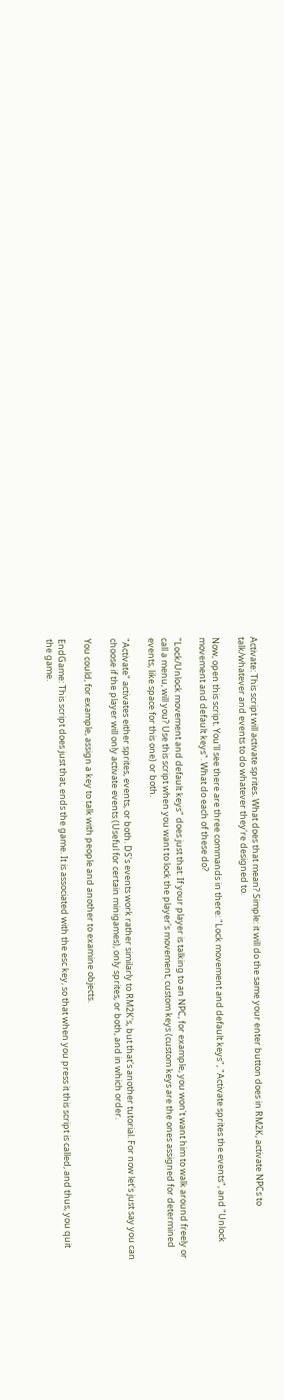Activate: This script will activate sprites. What does that mean? Simple: it will do the same your enter button does in RM2K, activate NPCs to talk/whatever and events to do whatever they're designed to.

Now, open this script. You'll see there are three commands in there: "Lock movement and default keys", "Activate sprites the events", and "Unlock movement and default keys". What do each of these do?

"Lock/Unlock movement and default keys" does just that: If your player is talking to an NPC, for example, you won't want him to walk around freely or call a menu, will you? Use this script when you want to lock the player's movement, custom keys (custom keys are the ones assigned for determined events, like space for this one) or both.

"Activate" activates either sprites, events, or both. DS's events work rather similarly to RM2K's, but that's another tutorial. For now let's just say you can choose if the player will only activate events (Useful for certain minigames), only sprites, or both, and in which order.

You could, for example, assign a key to talk with people and another to examine objects.

EndGame: This script does just that, ends the game. It is associated with the esc key, so that when you press it this script is called, and thus, you quit the game.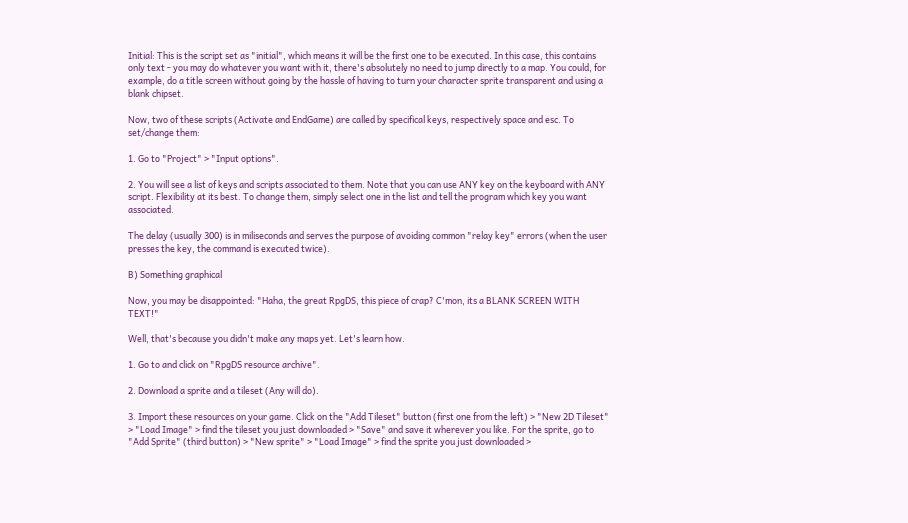Initial: This is the script set as "initial", which means it will be the first one to be executed. In this case, this contains only text - you may do whatever you want with it, there's absolutely no need to jump directly to a map. You could, for example, do a title screen without going by the hassle of having to turn your character sprite transparent and using a blank chipset.

Now, two of these scripts (Activate and EndGame) are called by specifical keys, respectively space and esc. To set/change them:

1. Go to "Project" > "Input options".

2. You will see a list of keys and scripts associated to them. Note that you can use ANY key on the keyboard with ANY script. Flexibility at its best. To change them, simply select one in the list and tell the program which key you want associated.

The delay (usually 300) is in miliseconds and serves the purpose of avoiding common "relay key" errors (when the user presses the key, the command is executed twice).

B) Something graphical

Now, you may be disappointed: "Haha, the great RpgDS, this piece of crap? C'mon, its a BLANK SCREEN WITH TEXT!"

Well, that's because you didn't make any maps yet. Let's learn how.

1. Go to and click on "RpgDS resource archive".

2. Download a sprite and a tileset (Any will do).

3. Import these resources on your game. Click on the "Add Tileset" button (first one from the left) > "New 2D Tileset" > "Load Image" > find the tileset you just downloaded > "Save" and save it wherever you like. For the sprite, go to "Add Sprite" (third button) > "New sprite" > "Load Image" > find the sprite you just downloaded >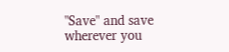"Save" and save wherever you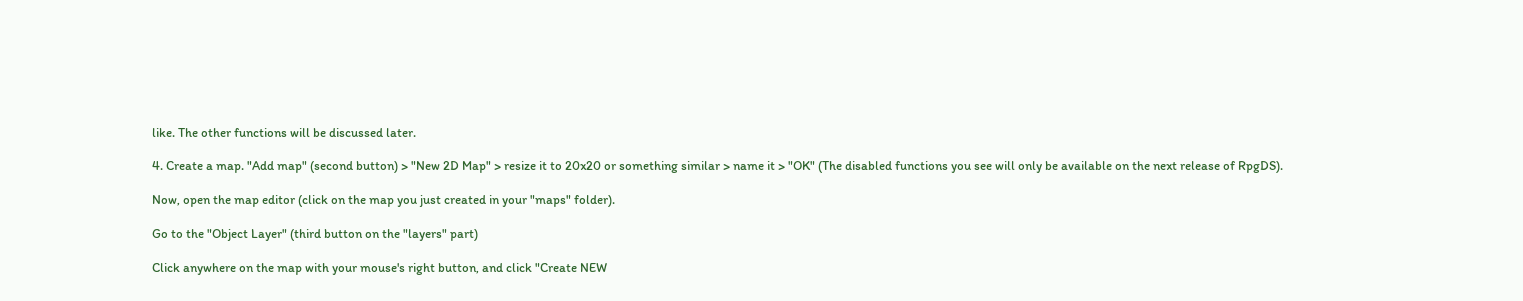like. The other functions will be discussed later.

4. Create a map. "Add map" (second button) > "New 2D Map" > resize it to 20x20 or something similar > name it > "OK" (The disabled functions you see will only be available on the next release of RpgDS).

Now, open the map editor (click on the map you just created in your "maps" folder).

Go to the "Object Layer" (third button on the "layers" part)

Click anywhere on the map with your mouse's right button, and click "Create NEW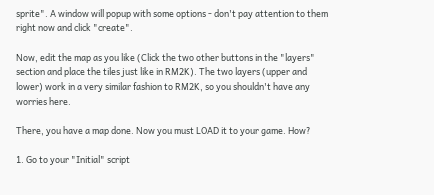sprite". A window will popup with some options - don't pay attention to them right now and click "create".

Now, edit the map as you like (Click the two other buttons in the "layers" section and place the tiles just like in RM2K). The two layers (upper and lower) work in a very similar fashion to RM2K, so you shouldn't have any worries here.

There, you have a map done. Now you must LOAD it to your game. How?

1. Go to your "Initial" script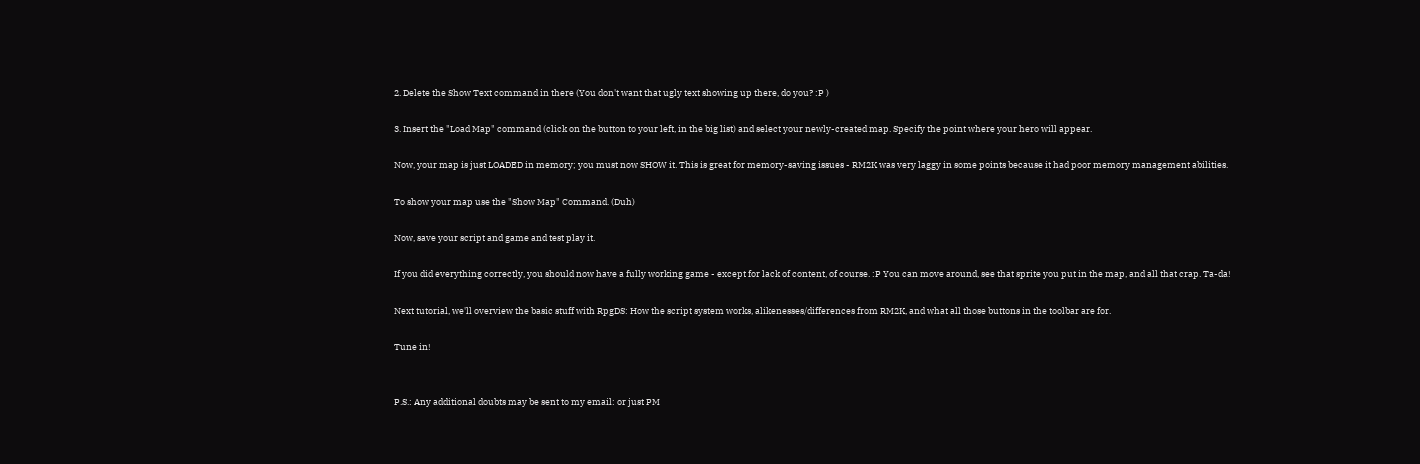2. Delete the Show Text command in there (You don't want that ugly text showing up there, do you? :P )

3. Insert the "Load Map" command (click on the button to your left, in the big list) and select your newly-created map. Specify the point where your hero will appear.

Now, your map is just LOADED in memory; you must now SHOW it. This is great for memory-saving issues - RM2K was very laggy in some points because it had poor memory management abilities.

To show your map use the "Show Map" Command. (Duh)

Now, save your script and game and test play it.

If you did everything correctly, you should now have a fully working game - except for lack of content, of course. :P You can move around, see that sprite you put in the map, and all that crap. Ta-da!

Next tutorial, we'll overview the basic stuff with RpgDS: How the script system works, alikenesses/differences from RM2K, and what all those buttons in the toolbar are for.

Tune in!


P.S.: Any additional doubts may be sent to my email: or just PM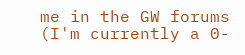me in the GW forums (I'm currently a 0-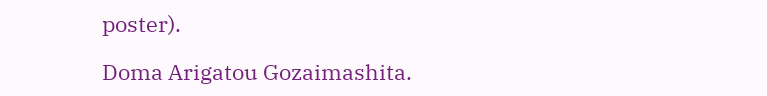poster).

Doma Arigatou Gozaimashita.